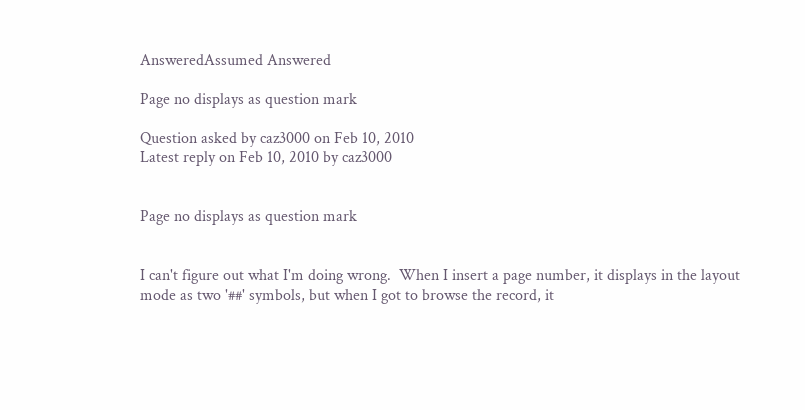AnsweredAssumed Answered

Page no displays as question mark

Question asked by caz3000 on Feb 10, 2010
Latest reply on Feb 10, 2010 by caz3000


Page no displays as question mark


I can't figure out what I'm doing wrong.  When I insert a page number, it displays in the layout mode as two '##' symbols, but when I got to browse the record, it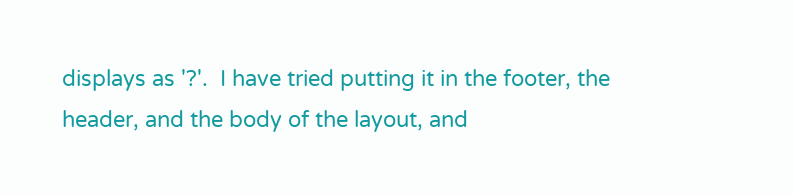displays as '?'.  I have tried putting it in the footer, the header, and the body of the layout, and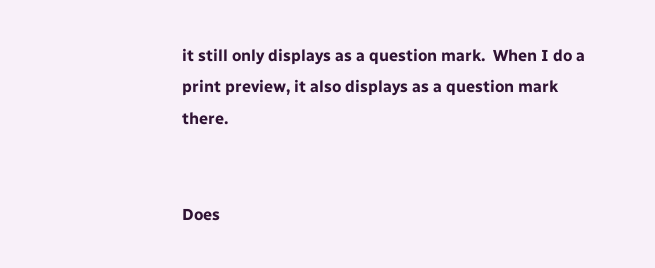it still only displays as a question mark.  When I do a print preview, it also displays as a question mark there.


Does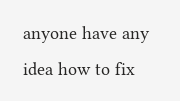anyone have any idea how to fix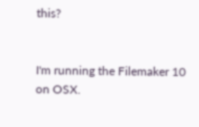this?


I'm running the Filemaker 10 on OSX.